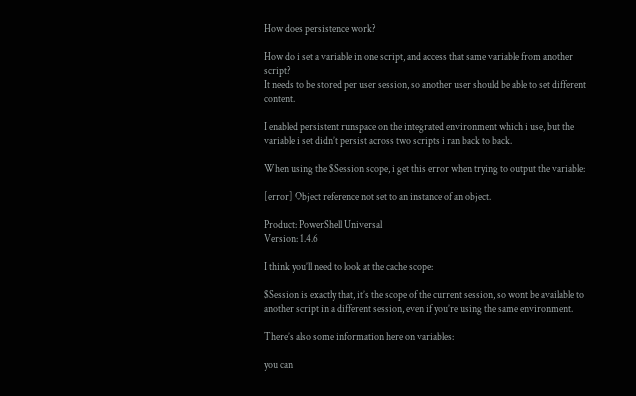How does persistence work?

How do i set a variable in one script, and access that same variable from another script?
It needs to be stored per user session, so another user should be able to set different content.

I enabled persistent runspace on the integrated environment which i use, but the variable i set didn’t persist across two scripts i ran back to back.

When using the $Session scope, i get this error when trying to output the variable:

[error] Object reference not set to an instance of an object.

Product: PowerShell Universal
Version: 1.4.6

I think you’ll need to look at the cache scope:

$Session is exactly that, it’s the scope of the current session, so wont be available to another script in a different session, even if you’re using the same environment.

There’s also some information here on variables:

you can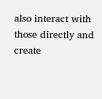also interact with those directly and create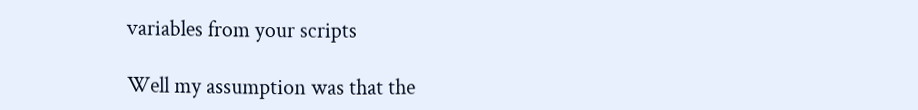variables from your scripts

Well my assumption was that the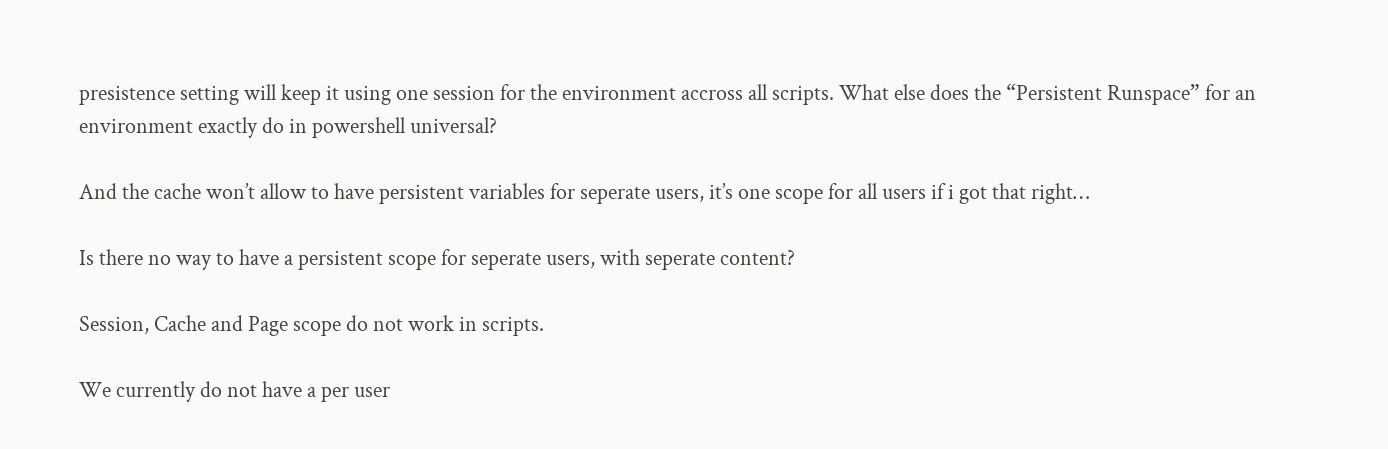presistence setting will keep it using one session for the environment accross all scripts. What else does the “Persistent Runspace” for an environment exactly do in powershell universal?

And the cache won’t allow to have persistent variables for seperate users, it’s one scope for all users if i got that right…

Is there no way to have a persistent scope for seperate users, with seperate content?

Session, Cache and Page scope do not work in scripts.

We currently do not have a per user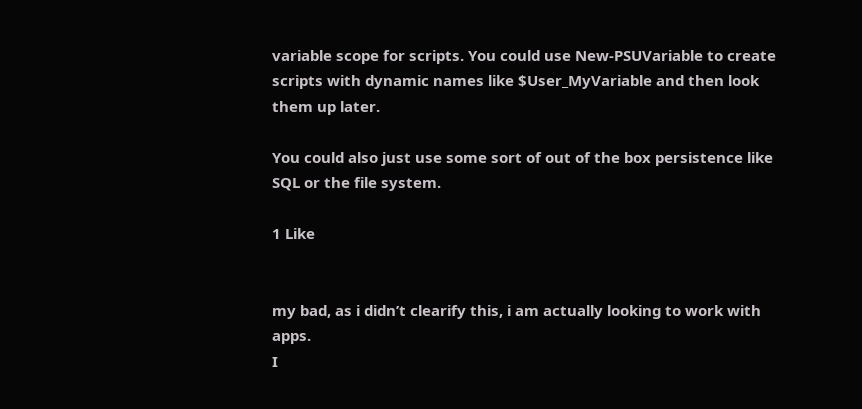variable scope for scripts. You could use New-PSUVariable to create scripts with dynamic names like $User_MyVariable and then look them up later.

You could also just use some sort of out of the box persistence like SQL or the file system.

1 Like


my bad, as i didn’t clearify this, i am actually looking to work with apps.
I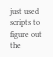just used scripts to figure out the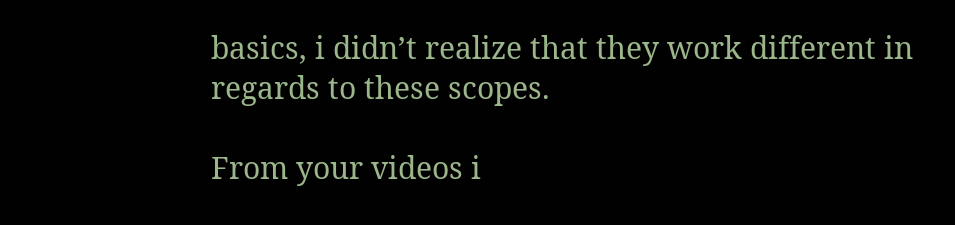basics, i didn’t realize that they work different in regards to these scopes.

From your videos i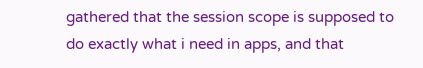gathered that the session scope is supposed to do exactly what i need in apps, and that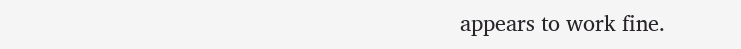appears to work fine.